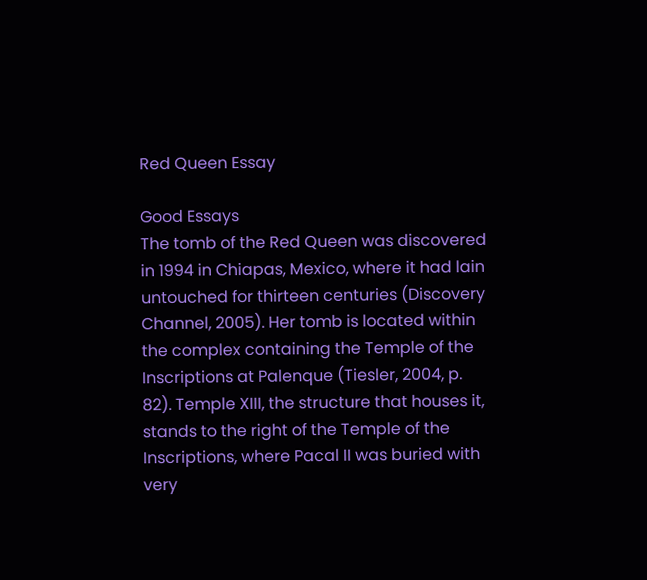Red Queen Essay

Good Essays
The tomb of the Red Queen was discovered in 1994 in Chiapas, Mexico, where it had lain untouched for thirteen centuries (Discovery Channel, 2005). Her tomb is located within the complex containing the Temple of the Inscriptions at Palenque (Tiesler, 2004, p. 82). Temple XIII, the structure that houses it, stands to the right of the Temple of the Inscriptions, where Pacal II was buried with very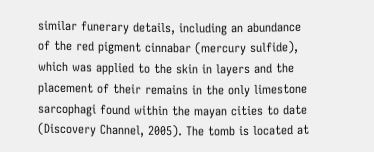similar funerary details, including an abundance of the red pigment cinnabar (mercury sulfide), which was applied to the skin in layers and the placement of their remains in the only limestone sarcophagi found within the mayan cities to date (Discovery Channel, 2005). The tomb is located at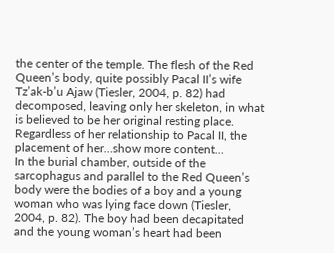the center of the temple. The flesh of the Red Queen’s body, quite possibly Pacal II’s wife Tz’ak-b’u Ajaw (Tiesler, 2004, p. 82) had decomposed, leaving only her skeleton, in what is believed to be her original resting place. Regardless of her relationship to Pacal II, the placement of her…show more content…
In the burial chamber, outside of the sarcophagus and parallel to the Red Queen’s body were the bodies of a boy and a young woman who was lying face down (Tiesler, 2004, p. 82). The boy had been decapitated and the young woman’s heart had been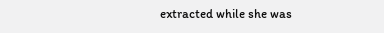extracted while she was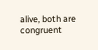alive, both are congruent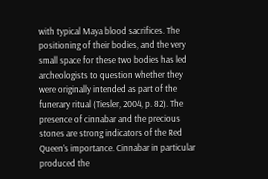with typical Maya blood sacrifices. The positioning of their bodies, and the very small space for these two bodies has led archeologists to question whether they were originally intended as part of the funerary ritual (Tiesler, 2004, p. 82). The presence of cinnabar and the precious stones are strong indicators of the Red Queen’s importance. Cinnabar in particular produced the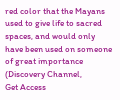red color that the Mayans used to give life to sacred spaces, and would only have been used on someone of great importance (Discovery Channel,
Get Access